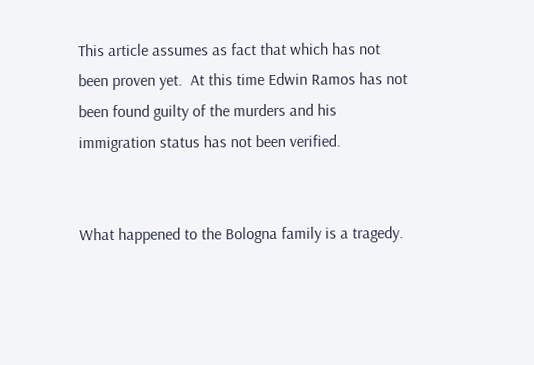This article assumes as fact that which has not been proven yet.  At this time Edwin Ramos has not been found guilty of the murders and his immigration status has not been verified.


What happened to the Bologna family is a tragedy.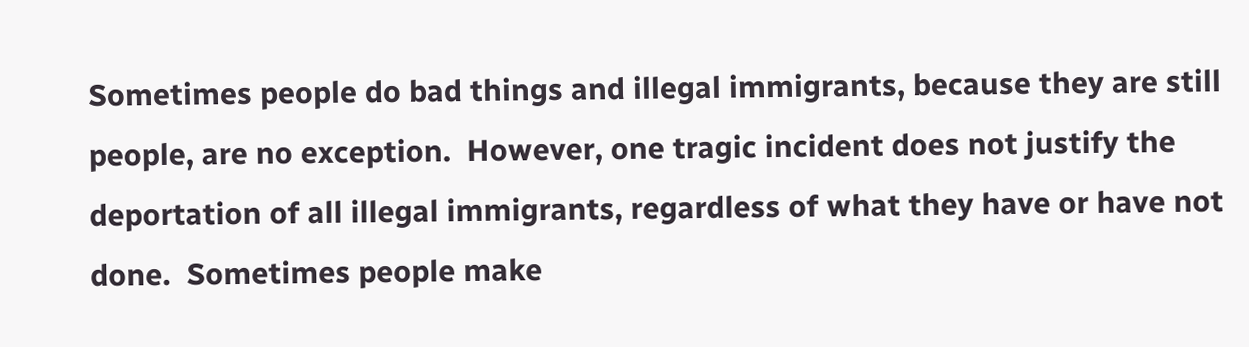Sometimes people do bad things and illegal immigrants, because they are still people, are no exception.  However, one tragic incident does not justify the deportation of all illegal immigrants, regardless of what they have or have not done.  Sometimes people make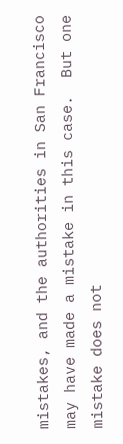mistakes, and the authorities in San Francisco may have made a mistake in this case.  But one mistake does not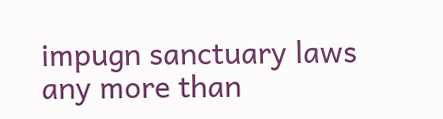impugn sanctuary laws any more than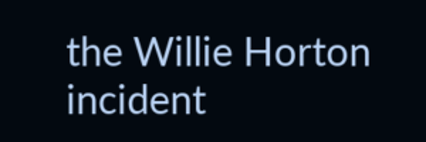the Willie Horton incident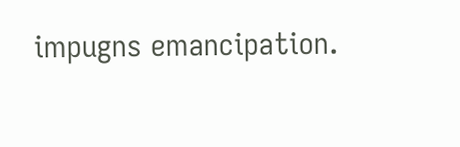impugns emancipation.